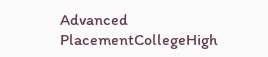Advanced PlacementCollegeHigh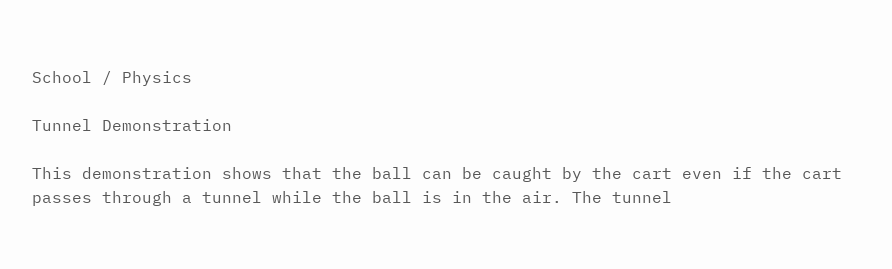School / Physics

Tunnel Demonstration

This demonstration shows that the ball can be caught by the cart even if the cart passes through a tunnel while the ball is in the air. The tunnel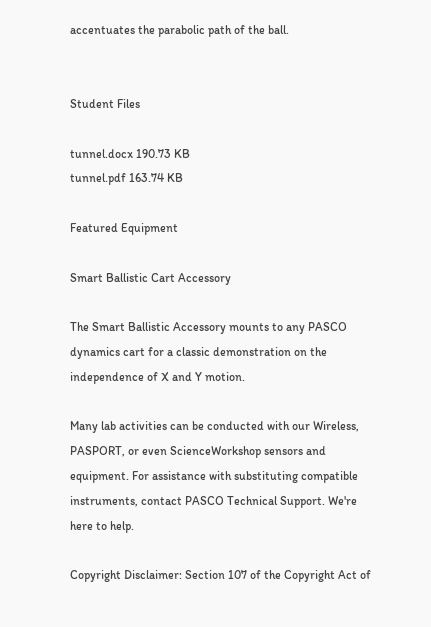accentuates the parabolic path of the ball.


Student Files

tunnel.docx 190.73 KB
tunnel.pdf 163.74 KB

Featured Equipment

Smart Ballistic Cart Accessory

The Smart Ballistic Accessory mounts to any PASCO dynamics cart for a classic demonstration on the independence of X and Y motion.

Many lab activities can be conducted with our Wireless, PASPORT, or even ScienceWorkshop sensors and equipment. For assistance with substituting compatible instruments, contact PASCO Technical Support. We're here to help.

Copyright Disclaimer: Section 107 of the Copyright Act of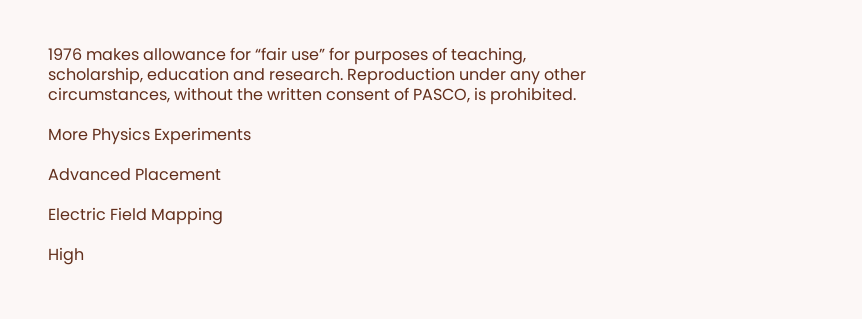1976 makes allowance for “fair use” for purposes of teaching, scholarship, education and research. Reproduction under any other circumstances, without the written consent of PASCO, is prohibited.

More Physics Experiments

Advanced Placement

Electric Field Mapping

High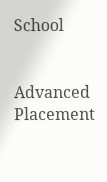School


Advanced Placement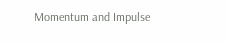Momentum and Impulse